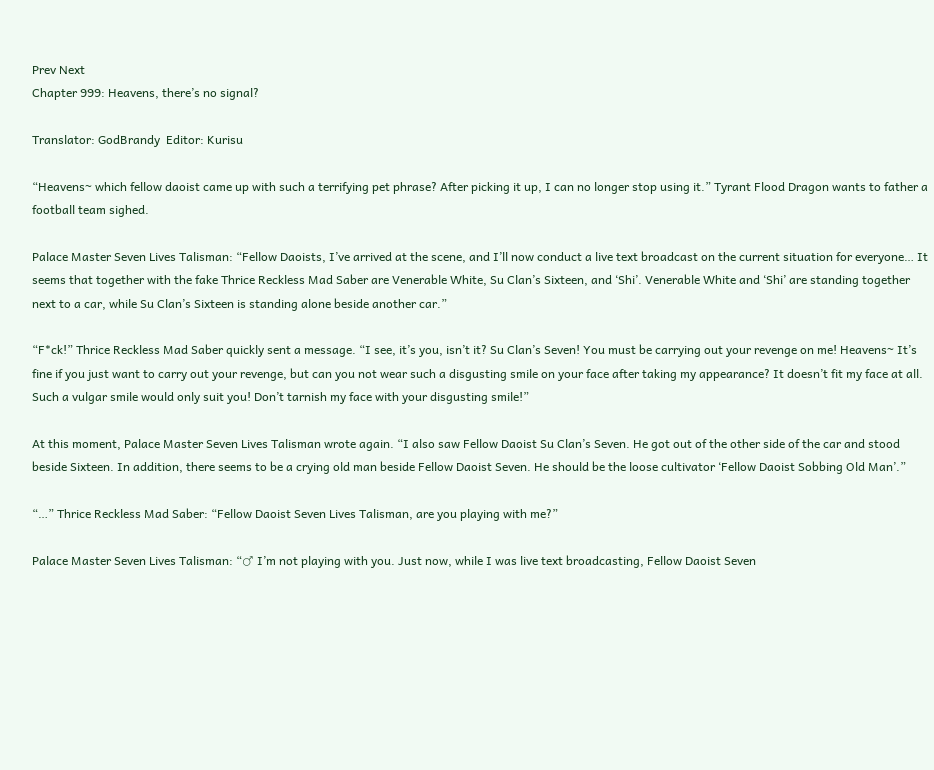Prev Next
Chapter 999: Heavens, there’s no signal?

Translator: GodBrandy  Editor: Kurisu

“Heavens~ which fellow daoist came up with such a terrifying pet phrase? After picking it up, I can no longer stop using it.” Tyrant Flood Dragon wants to father a football team sighed.

Palace Master Seven Lives Talisman: “Fellow Daoists, I’ve arrived at the scene, and I’ll now conduct a live text broadcast on the current situation for everyone… It seems that together with the fake Thrice Reckless Mad Saber are Venerable White, Su Clan’s Sixteen, and ‘Shi’. Venerable White and ‘Shi’ are standing together next to a car, while Su Clan’s Sixteen is standing alone beside another car.”

“F*ck!” Thrice Reckless Mad Saber quickly sent a message. “I see, it’s you, isn’t it? Su Clan’s Seven! You must be carrying out your revenge on me! Heavens~ It’s fine if you just want to carry out your revenge, but can you not wear such a disgusting smile on your face after taking my appearance? It doesn’t fit my face at all. Such a vulgar smile would only suit you! Don’t tarnish my face with your disgusting smile!”

At this moment, Palace Master Seven Lives Talisman wrote again. “I also saw Fellow Daoist Su Clan’s Seven. He got out of the other side of the car and stood beside Sixteen. In addition, there seems to be a crying old man beside Fellow Daoist Seven. He should be the loose cultivator ‘Fellow Daoist Sobbing Old Man’.”

“…” Thrice Reckless Mad Saber: “Fellow Daoist Seven Lives Talisman, are you playing with me?”

Palace Master Seven Lives Talisman: “♂ I’m not playing with you. Just now, while I was live text broadcasting, Fellow Daoist Seven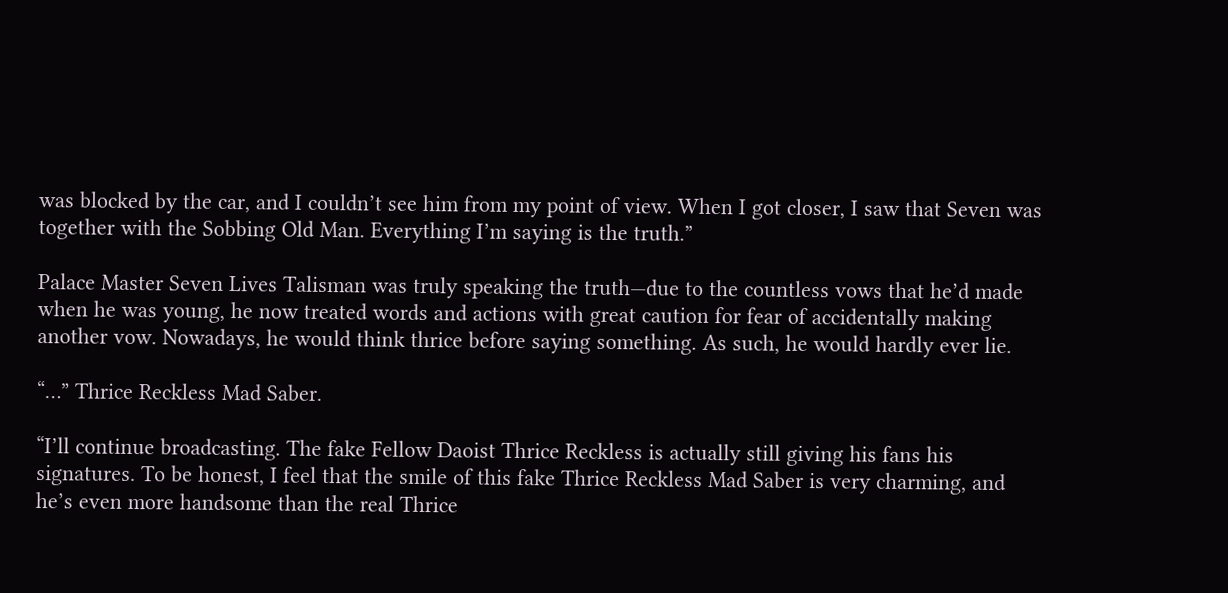was blocked by the car, and I couldn’t see him from my point of view. When I got closer, I saw that Seven was together with the Sobbing Old Man. Everything I’m saying is the truth.”

Palace Master Seven Lives Talisman was truly speaking the truth—due to the countless vows that he’d made when he was young, he now treated words and actions with great caution for fear of accidentally making another vow. Nowadays, he would think thrice before saying something. As such, he would hardly ever lie.

“…” Thrice Reckless Mad Saber.

“I’ll continue broadcasting. The fake Fellow Daoist Thrice Reckless is actually still giving his fans his signatures. To be honest, I feel that the smile of this fake Thrice Reckless Mad Saber is very charming, and he’s even more handsome than the real Thrice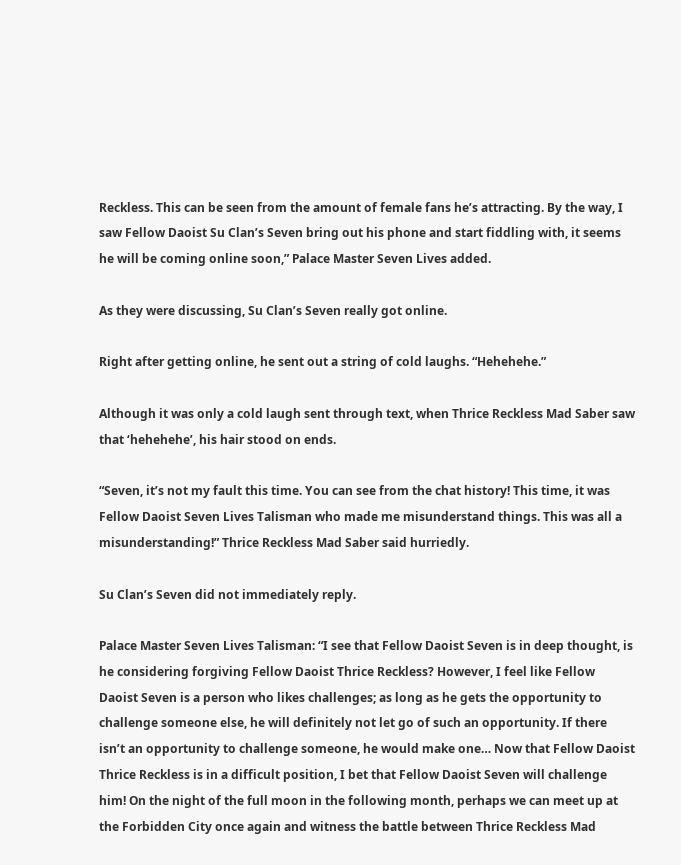Reckless. This can be seen from the amount of female fans he’s attracting. By the way, I saw Fellow Daoist Su Clan’s Seven bring out his phone and start fiddling with, it seems he will be coming online soon,” Palace Master Seven Lives added.

As they were discussing, Su Clan’s Seven really got online.

Right after getting online, he sent out a string of cold laughs. “Hehehehe.”

Although it was only a cold laugh sent through text, when Thrice Reckless Mad Saber saw that ‘hehehehe’, his hair stood on ends.

“Seven, it’s not my fault this time. You can see from the chat history! This time, it was Fellow Daoist Seven Lives Talisman who made me misunderstand things. This was all a misunderstanding!” Thrice Reckless Mad Saber said hurriedly.

Su Clan’s Seven did not immediately reply.

Palace Master Seven Lives Talisman: “I see that Fellow Daoist Seven is in deep thought, is he considering forgiving Fellow Daoist Thrice Reckless? However, I feel like Fellow Daoist Seven is a person who likes challenges; as long as he gets the opportunity to challenge someone else, he will definitely not let go of such an opportunity. If there isn’t an opportunity to challenge someone, he would make one… Now that Fellow Daoist Thrice Reckless is in a difficult position, I bet that Fellow Daoist Seven will challenge him! On the night of the full moon in the following month, perhaps we can meet up at the Forbidden City once again and witness the battle between Thrice Reckless Mad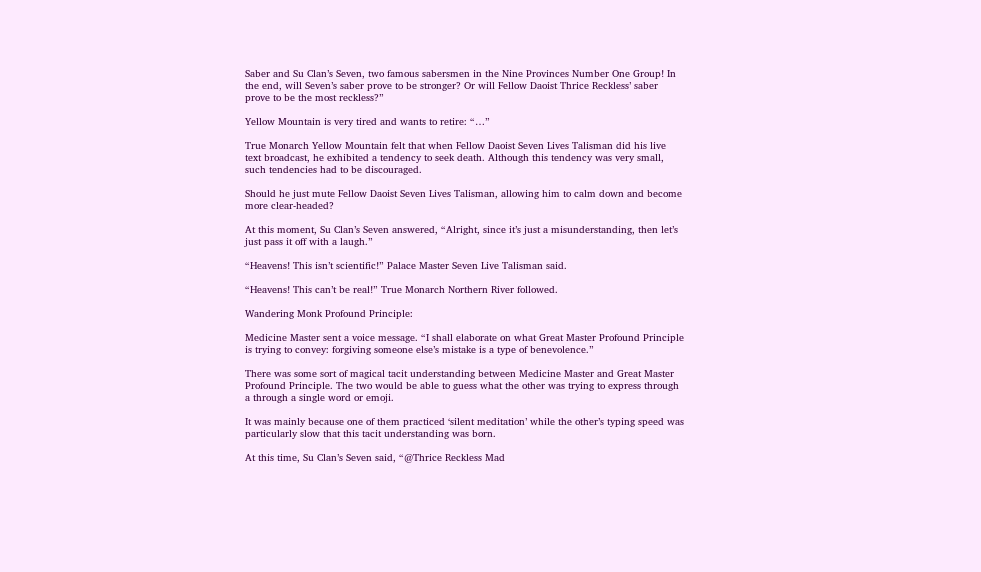Saber and Su Clan’s Seven, two famous sabersmen in the Nine Provinces Number One Group! In the end, will Seven’s saber prove to be stronger? Or will Fellow Daoist Thrice Reckless’ saber prove to be the most reckless?”

Yellow Mountain is very tired and wants to retire: “…”

True Monarch Yellow Mountain felt that when Fellow Daoist Seven Lives Talisman did his live text broadcast, he exhibited a tendency to seek death. Although this tendency was very small, such tendencies had to be discouraged.

Should he just mute Fellow Daoist Seven Lives Talisman, allowing him to calm down and become more clear-headed?

At this moment, Su Clan’s Seven answered, “Alright, since it’s just a misunderstanding, then let’s just pass it off with a laugh.”

“Heavens! This isn’t scientific!” Palace Master Seven Live Talisman said.

“Heavens! This can’t be real!” True Monarch Northern River followed.

Wandering Monk Profound Principle:

Medicine Master sent a voice message. “I shall elaborate on what Great Master Profound Principle is trying to convey: forgiving someone else’s mistake is a type of benevolence.”

There was some sort of magical tacit understanding between Medicine Master and Great Master Profound Principle. The two would be able to guess what the other was trying to express through a through a single word or emoji.

It was mainly because one of them practiced ‘silent meditation’ while the other’s typing speed was particularly slow that this tacit understanding was born.

At this time, Su Clan’s Seven said, “@Thrice Reckless Mad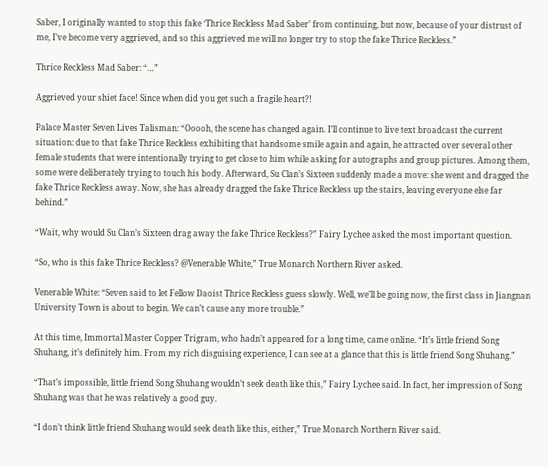Saber, I originally wanted to stop this fake ‘Thrice Reckless Mad Saber’ from continuing, but now, because of your distrust of me, I’ve become very aggrieved, and so this aggrieved me will no longer try to stop the fake Thrice Reckless.”

Thrice Reckless Mad Saber: “…”

Aggrieved your shiet face! Since when did you get such a fragile heart?!

Palace Master Seven Lives Talisman: “Ooooh, the scene has changed again. I’ll continue to live text broadcast the current situation: due to that fake Thrice Reckless exhibiting that handsome smile again and again, he attracted over several other female students that were intentionally trying to get close to him while asking for autographs and group pictures. Among them, some were deliberately trying to touch his body. Afterward, Su Clan’s Sixteen suddenly made a move: she went and dragged the fake Thrice Reckless away. Now, she has already dragged the fake Thrice Reckless up the stairs, leaving everyone else far behind.”

“Wait, why would Su Clan’s Sixteen drag away the fake Thrice Reckless?” Fairy Lychee asked the most important question.

“So, who is this fake Thrice Reckless? @Venerable White,” True Monarch Northern River asked.

Venerable White: “Seven said to let Fellow Daoist Thrice Reckless guess slowly. Well, we’ll be going now, the first class in Jiangnan University Town is about to begin. We can’t cause any more trouble.”

At this time, Immortal Master Copper Trigram, who hadn’t appeared for a long time, came online. “It’s little friend Song Shuhang, it’s definitely him. From my rich disguising experience, I can see at a glance that this is little friend Song Shuhang.”

“That’s impossible, little friend Song Shuhang wouldn’t seek death like this,” Fairy Lychee said. In fact, her impression of Song Shuhang was that he was relatively a good guy.

“I don’t think little friend Shuhang would seek death like this, either,” True Monarch Northern River said.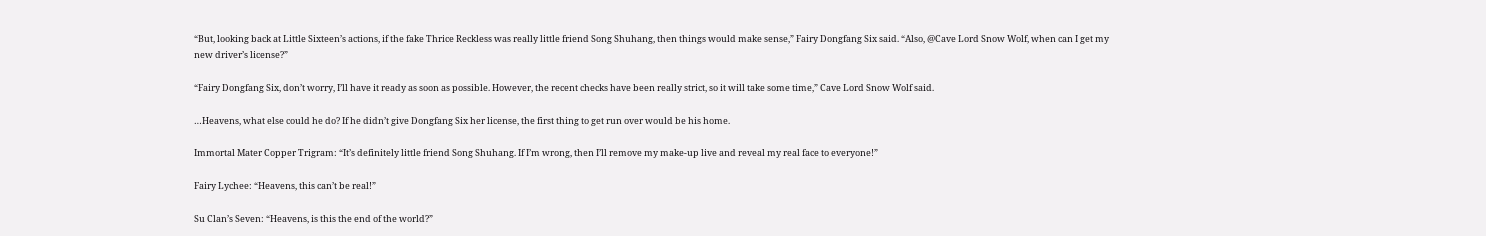“But, looking back at Little Sixteen’s actions, if the fake Thrice Reckless was really little friend Song Shuhang, then things would make sense,” Fairy Dongfang Six said. “Also, @Cave Lord Snow Wolf, when can I get my new driver’s license?”

“Fairy Dongfang Six, don’t worry, I’ll have it ready as soon as possible. However, the recent checks have been really strict, so it will take some time,” Cave Lord Snow Wolf said.

…Heavens, what else could he do? If he didn’t give Dongfang Six her license, the first thing to get run over would be his home.

Immortal Mater Copper Trigram: “It’s definitely little friend Song Shuhang. If I’m wrong, then I’ll remove my make-up live and reveal my real face to everyone!”

Fairy Lychee: “Heavens, this can’t be real!”

Su Clan’s Seven: “Heavens, is this the end of the world?”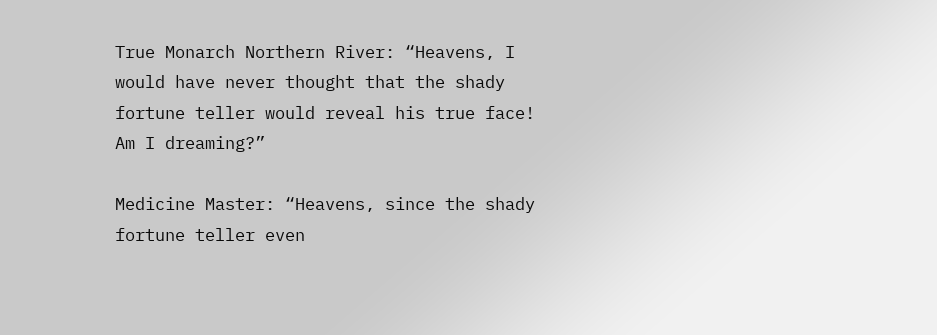True Monarch Northern River: “Heavens, I would have never thought that the shady fortune teller would reveal his true face! Am I dreaming?”

Medicine Master: “Heavens, since the shady fortune teller even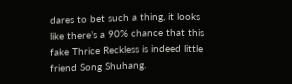dares to bet such a thing, it looks like there’s a 90% chance that this fake Thrice Reckless is indeed little friend Song Shuhang.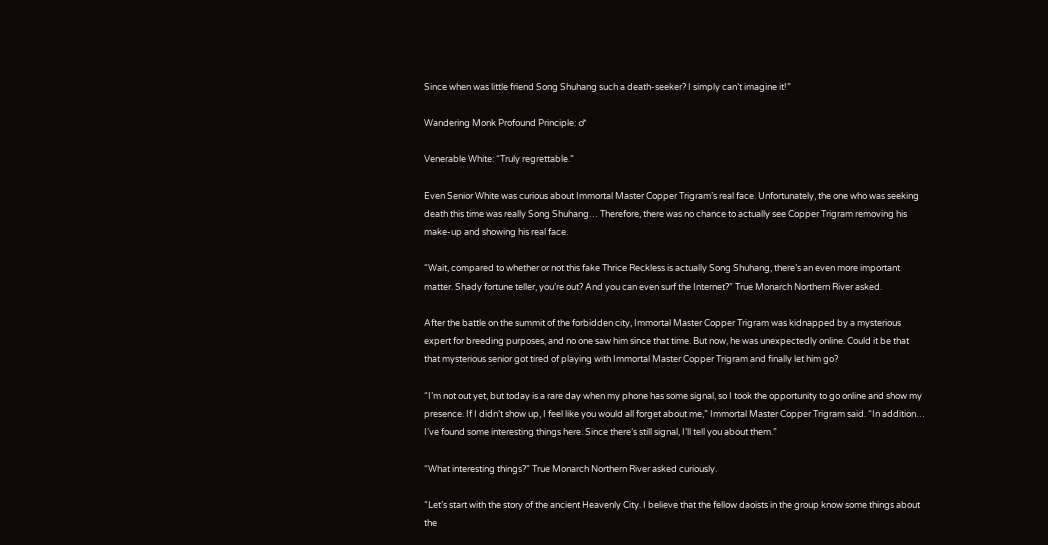Since when was little friend Song Shuhang such a death-seeker? I simply can’t imagine it!”

Wandering Monk Profound Principle: ♂

Venerable White: “Truly regrettable.”

Even Senior White was curious about Immortal Master Copper Trigram’s real face. Unfortunately, the one who was seeking death this time was really Song Shuhang… Therefore, there was no chance to actually see Copper Trigram removing his make-up and showing his real face.

“Wait, compared to whether or not this fake Thrice Reckless is actually Song Shuhang, there’s an even more important matter. Shady fortune teller, you’re out? And you can even surf the Internet?” True Monarch Northern River asked.

After the battle on the summit of the forbidden city, Immortal Master Copper Trigram was kidnapped by a mysterious expert for breeding purposes, and no one saw him since that time. But now, he was unexpectedly online. Could it be that that mysterious senior got tired of playing with Immortal Master Copper Trigram and finally let him go?

“I’m not out yet, but today is a rare day when my phone has some signal, so I took the opportunity to go online and show my presence. If I didn’t show up, I feel like you would all forget about me,” Immortal Master Copper Trigram said. “In addition… I’ve found some interesting things here. Since there’s still signal, I’ll tell you about them.”

“What interesting things?” True Monarch Northern River asked curiously.

“Let’s start with the story of the ancient Heavenly City. I believe that the fellow daoists in the group know some things about the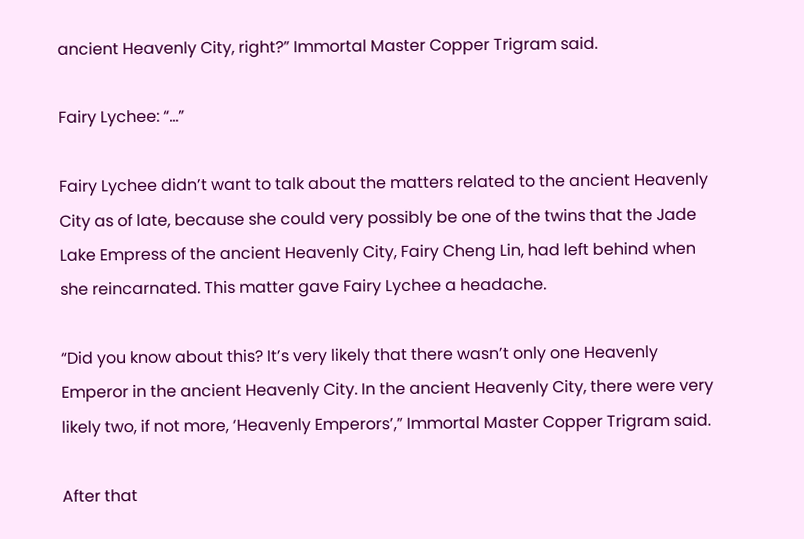ancient Heavenly City, right?” Immortal Master Copper Trigram said.

Fairy Lychee: “…”

Fairy Lychee didn’t want to talk about the matters related to the ancient Heavenly City as of late, because she could very possibly be one of the twins that the Jade Lake Empress of the ancient Heavenly City, Fairy Cheng Lin, had left behind when she reincarnated. This matter gave Fairy Lychee a headache.

“Did you know about this? It’s very likely that there wasn’t only one Heavenly Emperor in the ancient Heavenly City. In the ancient Heavenly City, there were very likely two, if not more, ‘Heavenly Emperors’,” Immortal Master Copper Trigram said.

After that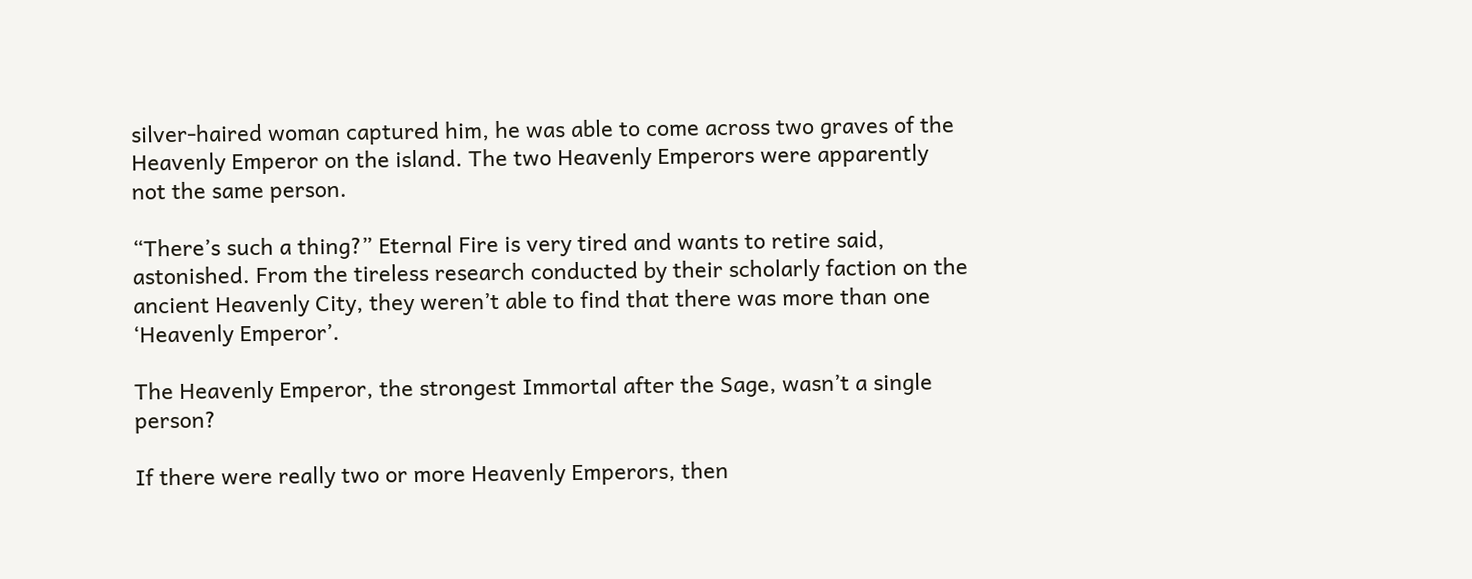silver-haired woman captured him, he was able to come across two graves of the Heavenly Emperor on the island. The two Heavenly Emperors were apparently not the same person.

“There’s such a thing?” Eternal Fire is very tired and wants to retire said, astonished. From the tireless research conducted by their scholarly faction on the ancient Heavenly City, they weren’t able to find that there was more than one ‘Heavenly Emperor’.

The Heavenly Emperor, the strongest Immortal after the Sage, wasn’t a single person?

If there were really two or more Heavenly Emperors, then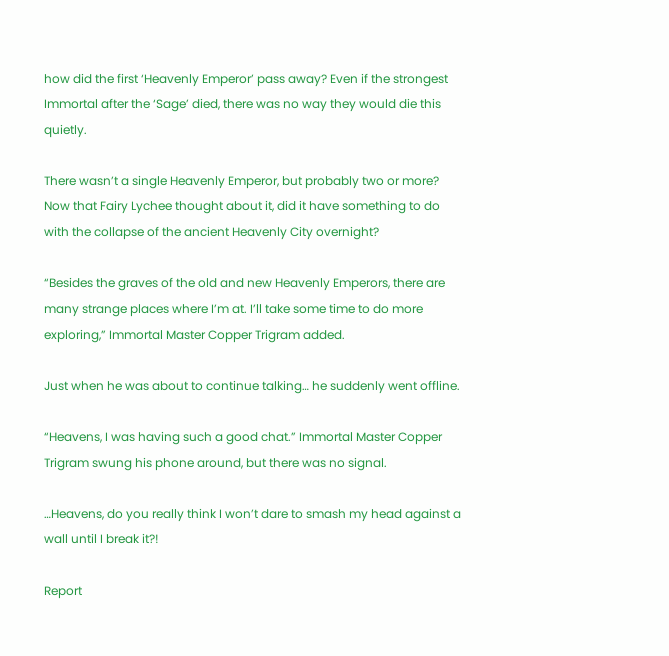how did the first ‘Heavenly Emperor’ pass away? Even if the strongest Immortal after the ‘Sage’ died, there was no way they would die this quietly.

There wasn’t a single Heavenly Emperor, but probably two or more? Now that Fairy Lychee thought about it, did it have something to do with the collapse of the ancient Heavenly City overnight?

“Besides the graves of the old and new Heavenly Emperors, there are many strange places where I’m at. I’ll take some time to do more exploring,” Immortal Master Copper Trigram added.

Just when he was about to continue talking… he suddenly went offline.

“Heavens, I was having such a good chat.” Immortal Master Copper Trigram swung his phone around, but there was no signal.

…Heavens, do you really think I won’t dare to smash my head against a wall until I break it?!

Report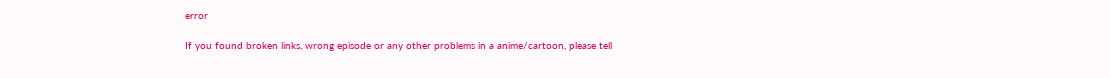error

If you found broken links, wrong episode or any other problems in a anime/cartoon, please tell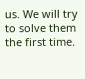us. We will try to solve them the first time.